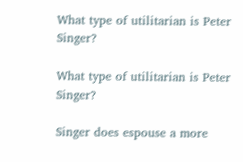What type of utilitarian is Peter Singer?

What type of utilitarian is Peter Singer?

Singer does espouse a more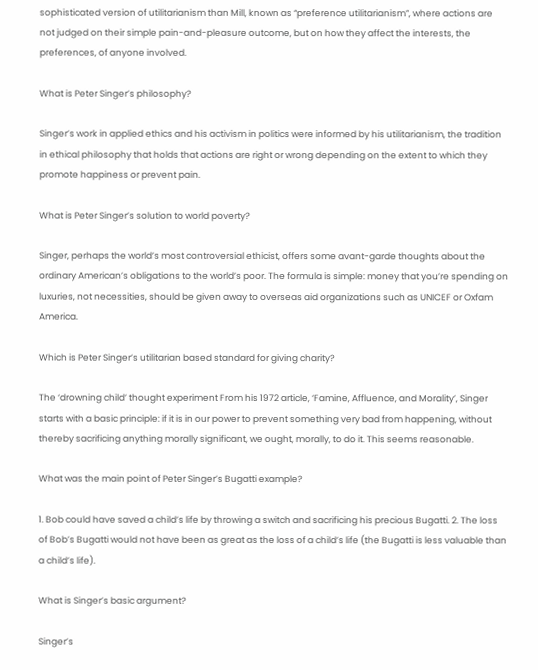sophisticated version of utilitarianism than Mill, known as “preference utilitarianism”, where actions are not judged on their simple pain-and-pleasure outcome, but on how they affect the interests, the preferences, of anyone involved.

What is Peter Singer’s philosophy?

Singer’s work in applied ethics and his activism in politics were informed by his utilitarianism, the tradition in ethical philosophy that holds that actions are right or wrong depending on the extent to which they promote happiness or prevent pain.

What is Peter Singer’s solution to world poverty?

Singer, perhaps the world’s most controversial ethicist, offers some avant-garde thoughts about the ordinary American’s obligations to the world’s poor. The formula is simple: money that you’re spending on luxuries, not necessities, should be given away to overseas aid organizations such as UNICEF or Oxfam America.

Which is Peter Singer’s utilitarian based standard for giving charity?

The ‘drowning child’ thought experiment From his 1972 article, ‘Famine, Affluence, and Morality’, Singer starts with a basic principle: if it is in our power to prevent something very bad from happening, without thereby sacrificing anything morally significant, we ought, morally, to do it. This seems reasonable.

What was the main point of Peter Singer’s Bugatti example?

1. Bob could have saved a child’s life by throwing a switch and sacrificing his precious Bugatti. 2. The loss of Bob’s Bugatti would not have been as great as the loss of a child’s life (the Bugatti is less valuable than a child’s life).

What is Singer’s basic argument?

Singer’s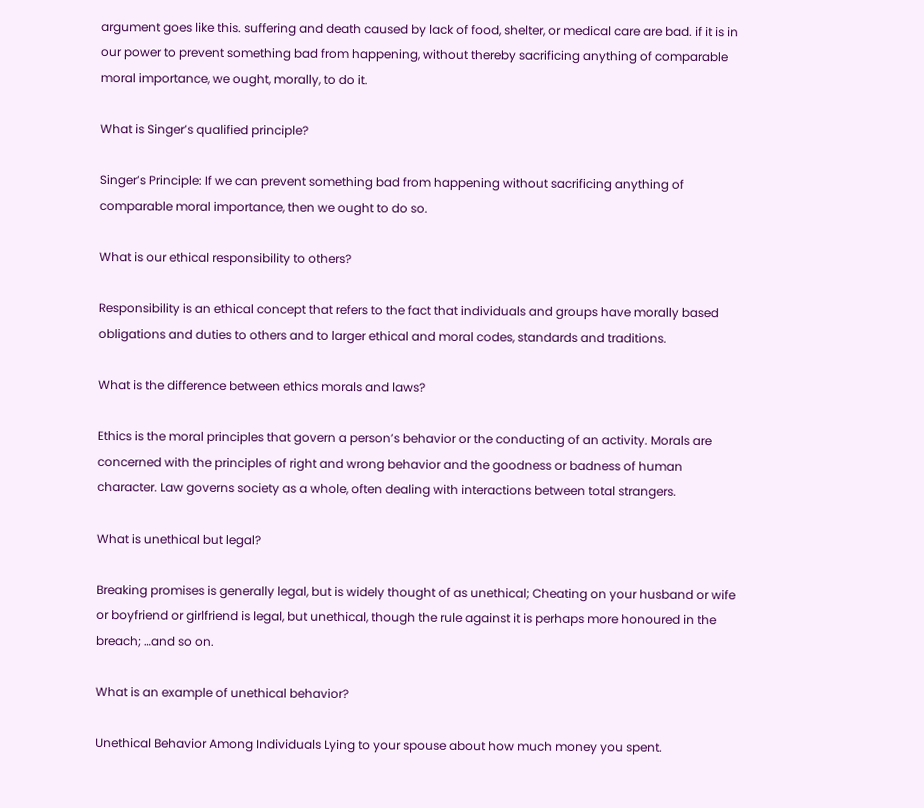argument goes like this. suffering and death caused by lack of food, shelter, or medical care are bad. if it is in our power to prevent something bad from happening, without thereby sacrificing anything of comparable moral importance, we ought, morally, to do it.

What is Singer’s qualified principle?

Singer’s Principle: If we can prevent something bad from happening without sacrificing anything of comparable moral importance, then we ought to do so.

What is our ethical responsibility to others?

Responsibility is an ethical concept that refers to the fact that individuals and groups have morally based obligations and duties to others and to larger ethical and moral codes, standards and traditions.

What is the difference between ethics morals and laws?

Ethics is the moral principles that govern a person’s behavior or the conducting of an activity. Morals are concerned with the principles of right and wrong behavior and the goodness or badness of human character. Law governs society as a whole, often dealing with interactions between total strangers.

What is unethical but legal?

Breaking promises is generally legal, but is widely thought of as unethical; Cheating on your husband or wife or boyfriend or girlfriend is legal, but unethical, though the rule against it is perhaps more honoured in the breach; …and so on.

What is an example of unethical behavior?

Unethical Behavior Among Individuals Lying to your spouse about how much money you spent.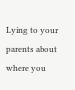Lying to your parents about where you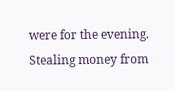were for the evening. Stealing money from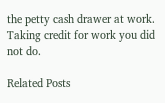the petty cash drawer at work. Taking credit for work you did not do.

Related Posts